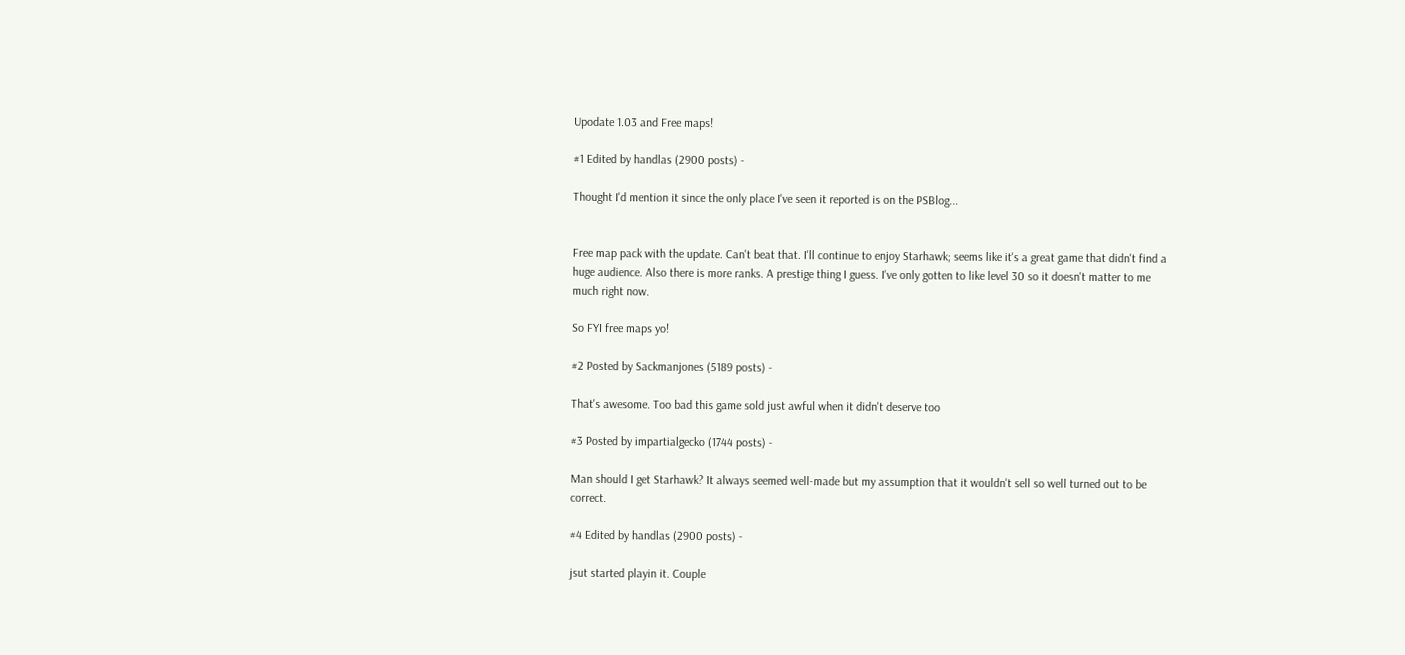Upodate 1.03 and Free maps!

#1 Edited by handlas (2900 posts) -

Thought I'd mention it since the only place I've seen it reported is on the PSBlog...


Free map pack with the update. Can't beat that. I'll continue to enjoy Starhawk; seems like it's a great game that didn't find a huge audience. Also there is more ranks. A prestige thing I guess. I've only gotten to like level 30 so it doesn't matter to me much right now.

So FYI free maps yo!

#2 Posted by Sackmanjones (5189 posts) -

That's awesome. Too bad this game sold just awful when it didn't deserve too

#3 Posted by impartialgecko (1744 posts) -

Man should I get Starhawk? It always seemed well-made but my assumption that it wouldn't sell so well turned out to be correct.

#4 Edited by handlas (2900 posts) -

jsut started playin it. Couple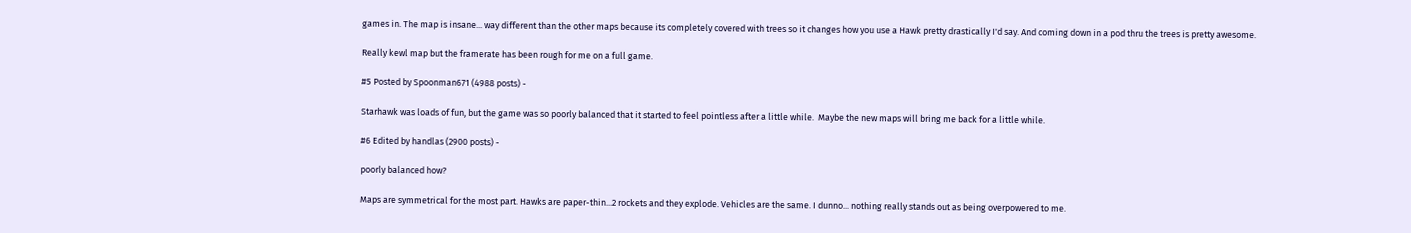games in. The map is insane... way different than the other maps because its completely covered with trees so it changes how you use a Hawk pretty drastically I'd say. And coming down in a pod thru the trees is pretty awesome.

Really kewl map but the framerate has been rough for me on a full game.

#5 Posted by Spoonman671 (4988 posts) -

Starhawk was loads of fun, but the game was so poorly balanced that it started to feel pointless after a little while.  Maybe the new maps will bring me back for a little while.

#6 Edited by handlas (2900 posts) -

poorly balanced how?

Maps are symmetrical for the most part. Hawks are paper-thin...2 rockets and they explode. Vehicles are the same. I dunno... nothing really stands out as being overpowered to me.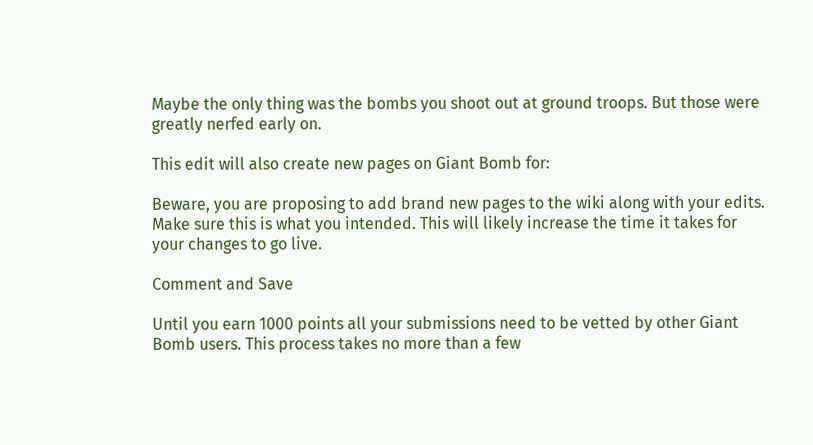Maybe the only thing was the bombs you shoot out at ground troops. But those were greatly nerfed early on.

This edit will also create new pages on Giant Bomb for:

Beware, you are proposing to add brand new pages to the wiki along with your edits. Make sure this is what you intended. This will likely increase the time it takes for your changes to go live.

Comment and Save

Until you earn 1000 points all your submissions need to be vetted by other Giant Bomb users. This process takes no more than a few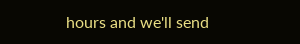hours and we'll send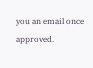you an email once approved.